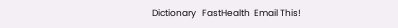Dictionary   FastHealth  Email This!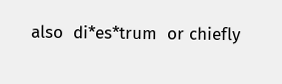also  di*es*trum  or chiefly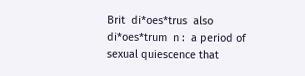Brit  di*oes*trus  also  di*oes*trum  n :  a period of sexual quiescence that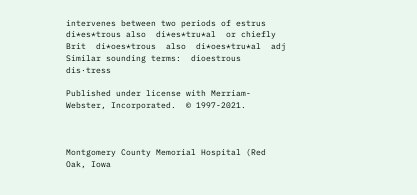intervenes between two periods of estrus di*es*trous also  di*es*tru*al  or chiefly Brit  di*oes*trous  also  di*oes*tru*al  adj
Similar sounding terms:  dioestrous  dis·tress

Published under license with Merriam-Webster, Incorporated.  © 1997-2021.



Montgomery County Memorial Hospital (Red Oak, Iowa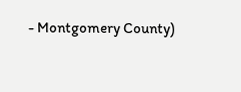- Montgomery County)